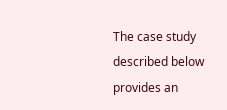The case study described below provides an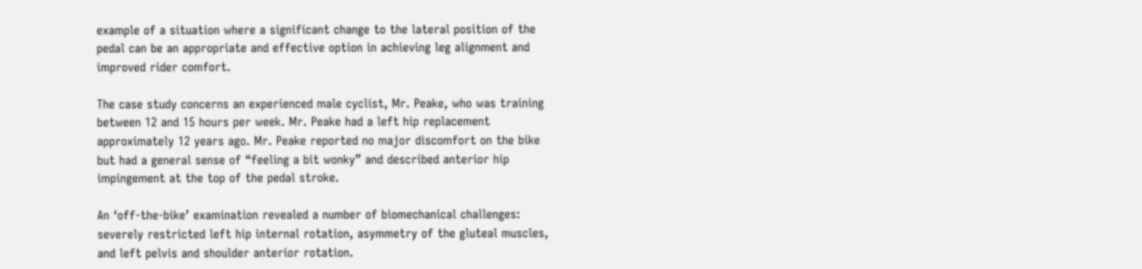example of a situation where a significant change to the lateral position of the pedal can be an appropriate and effective option in achieving leg alignment and improved rider comfort.

The case study concerns an experienced male cyclist, Mr. Peake, who was training between 12 and 15 hours per week. Mr. Peake had a left hip replacement approximately 12 years ago. Mr. Peake reported no major discomfort on the bike but had a general sense of “feeling a bit wonky” and described anterior hip impingement at the top of the pedal stroke.

An ‘off-the-bike’ examination revealed a number of biomechanical challenges: severely restricted left hip internal rotation, asymmetry of the gluteal muscles, and left pelvis and shoulder anterior rotation.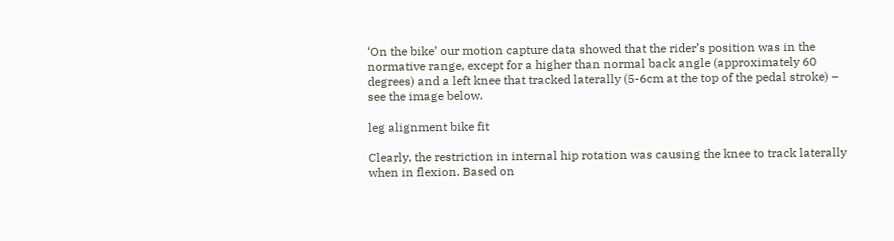‘On the bike’ our motion capture data showed that the rider’s position was in the normative range, except for a higher than normal back angle (approximately 60 degrees) and a left knee that tracked laterally (5-6cm at the top of the pedal stroke) – see the image below.

leg alignment bike fit

Clearly, the restriction in internal hip rotation was causing the knee to track laterally when in flexion. Based on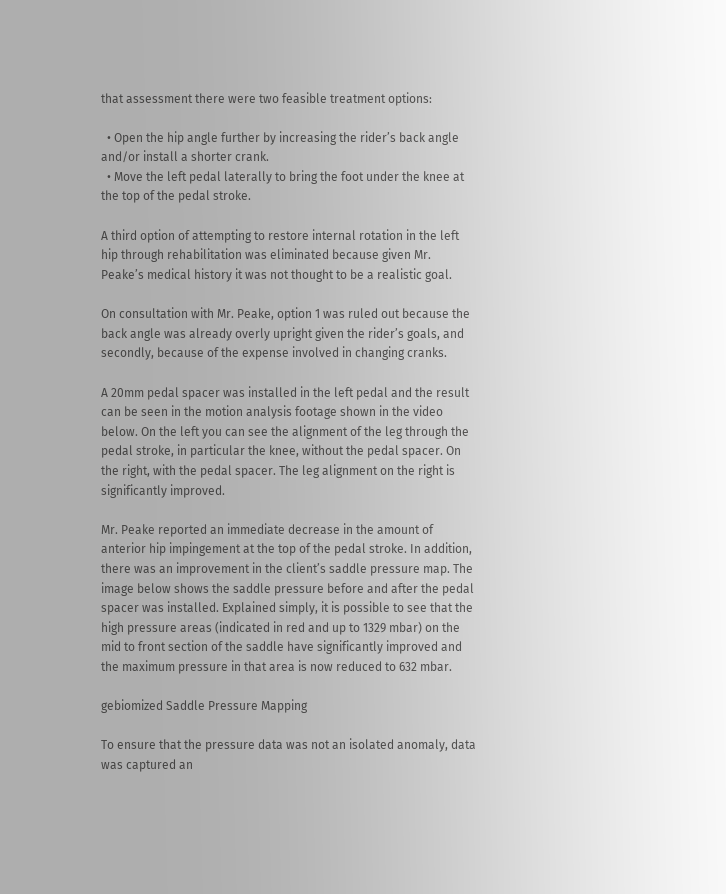that assessment there were two feasible treatment options:

  • Open the hip angle further by increasing the rider’s back angle and/or install a shorter crank.
  • Move the left pedal laterally to bring the foot under the knee at the top of the pedal stroke.

A third option of attempting to restore internal rotation in the left hip through rehabilitation was eliminated because given Mr. Peake’s medical history it was not thought to be a realistic goal.

On consultation with Mr. Peake, option 1 was ruled out because the back angle was already overly upright given the rider’s goals, and secondly, because of the expense involved in changing cranks.

A 20mm pedal spacer was installed in the left pedal and the result can be seen in the motion analysis footage shown in the video below. On the left you can see the alignment of the leg through the pedal stroke, in particular the knee, without the pedal spacer. On the right, with the pedal spacer. The leg alignment on the right is significantly improved.

Mr. Peake reported an immediate decrease in the amount of anterior hip impingement at the top of the pedal stroke. In addition, there was an improvement in the client’s saddle pressure map. The image below shows the saddle pressure before and after the pedal spacer was installed. Explained simply, it is possible to see that the high pressure areas (indicated in red and up to 1329 mbar) on the mid to front section of the saddle have significantly improved and the maximum pressure in that area is now reduced to 632 mbar.

gebiomized Saddle Pressure Mapping

To ensure that the pressure data was not an isolated anomaly, data was captured an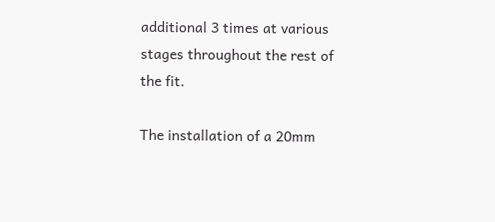additional 3 times at various stages throughout the rest of the fit.

The installation of a 20mm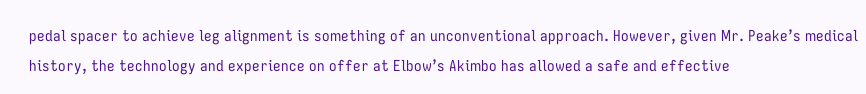pedal spacer to achieve leg alignment is something of an unconventional approach. However, given Mr. Peake’s medical history, the technology and experience on offer at Elbow’s Akimbo has allowed a safe and effective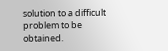solution to a difficult problem to be obtained.